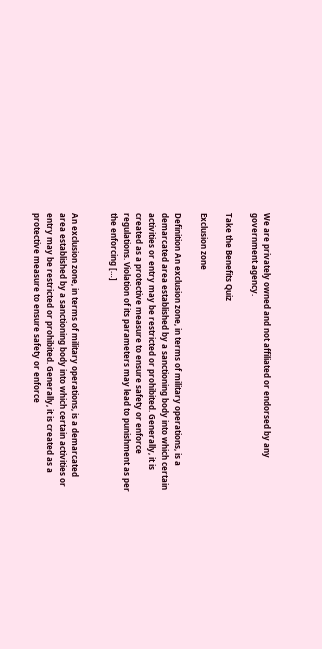We are privately owned and not affiliated or endorsed by any government agency.

Take the Benefits Quiz

Exclusion zone

Definition An exclusion zone, in terms of military operations, is a demarcated area established by a sanctioning body into which certain activities or entry may be restricted or prohibited. Generally, it is created as a protective measure to ensure safety or enforce regulations. Violation of its parameters may lead to punishment as per the enforcing […]


An exclusion zone, in terms of military operations, is a demarcated area established by a sanctioning body into which certain activities or entry may be restricted or prohibited. Generally, it is created as a protective measure to ensure safety or enforce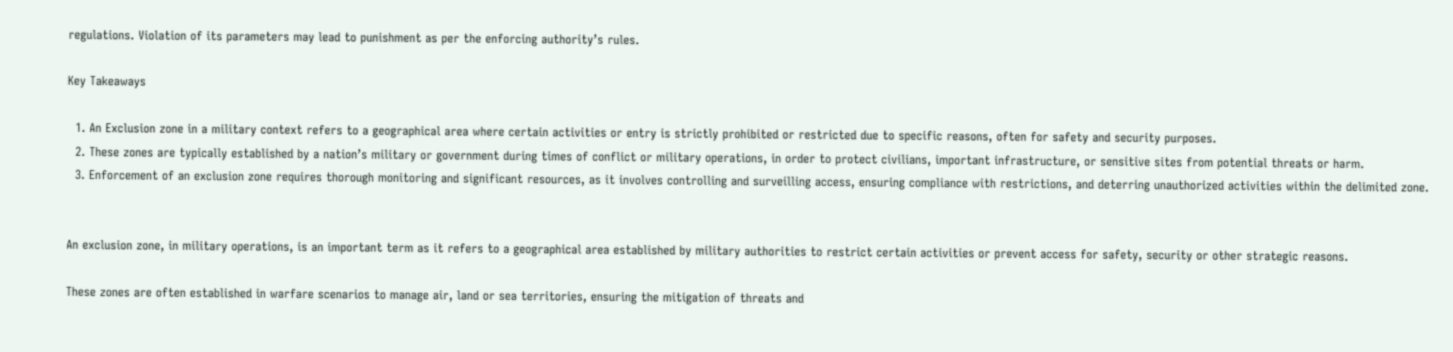regulations. Violation of its parameters may lead to punishment as per the enforcing authority’s rules.

Key Takeaways

  1. An Exclusion zone in a military context refers to a geographical area where certain activities or entry is strictly prohibited or restricted due to specific reasons, often for safety and security purposes.
  2. These zones are typically established by a nation’s military or government during times of conflict or military operations, in order to protect civilians, important infrastructure, or sensitive sites from potential threats or harm.
  3. Enforcement of an exclusion zone requires thorough monitoring and significant resources, as it involves controlling and surveilling access, ensuring compliance with restrictions, and deterring unauthorized activities within the delimited zone.


An exclusion zone, in military operations, is an important term as it refers to a geographical area established by military authorities to restrict certain activities or prevent access for safety, security or other strategic reasons.

These zones are often established in warfare scenarios to manage air, land or sea territories, ensuring the mitigation of threats and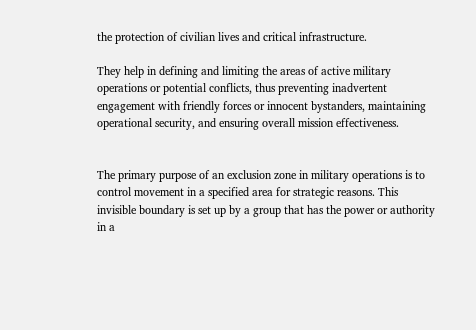the protection of civilian lives and critical infrastructure.

They help in defining and limiting the areas of active military operations or potential conflicts, thus preventing inadvertent engagement with friendly forces or innocent bystanders, maintaining operational security, and ensuring overall mission effectiveness.


The primary purpose of an exclusion zone in military operations is to control movement in a specified area for strategic reasons. This invisible boundary is set up by a group that has the power or authority in a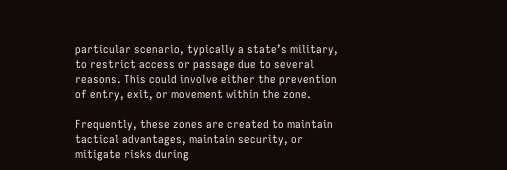particular scenario, typically a state’s military, to restrict access or passage due to several reasons. This could involve either the prevention of entry, exit, or movement within the zone.

Frequently, these zones are created to maintain tactical advantages, maintain security, or mitigate risks during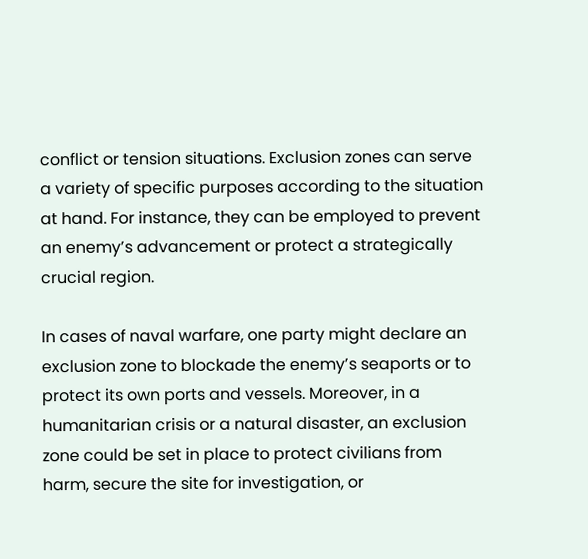conflict or tension situations. Exclusion zones can serve a variety of specific purposes according to the situation at hand. For instance, they can be employed to prevent an enemy’s advancement or protect a strategically crucial region.

In cases of naval warfare, one party might declare an exclusion zone to blockade the enemy’s seaports or to protect its own ports and vessels. Moreover, in a humanitarian crisis or a natural disaster, an exclusion zone could be set in place to protect civilians from harm, secure the site for investigation, or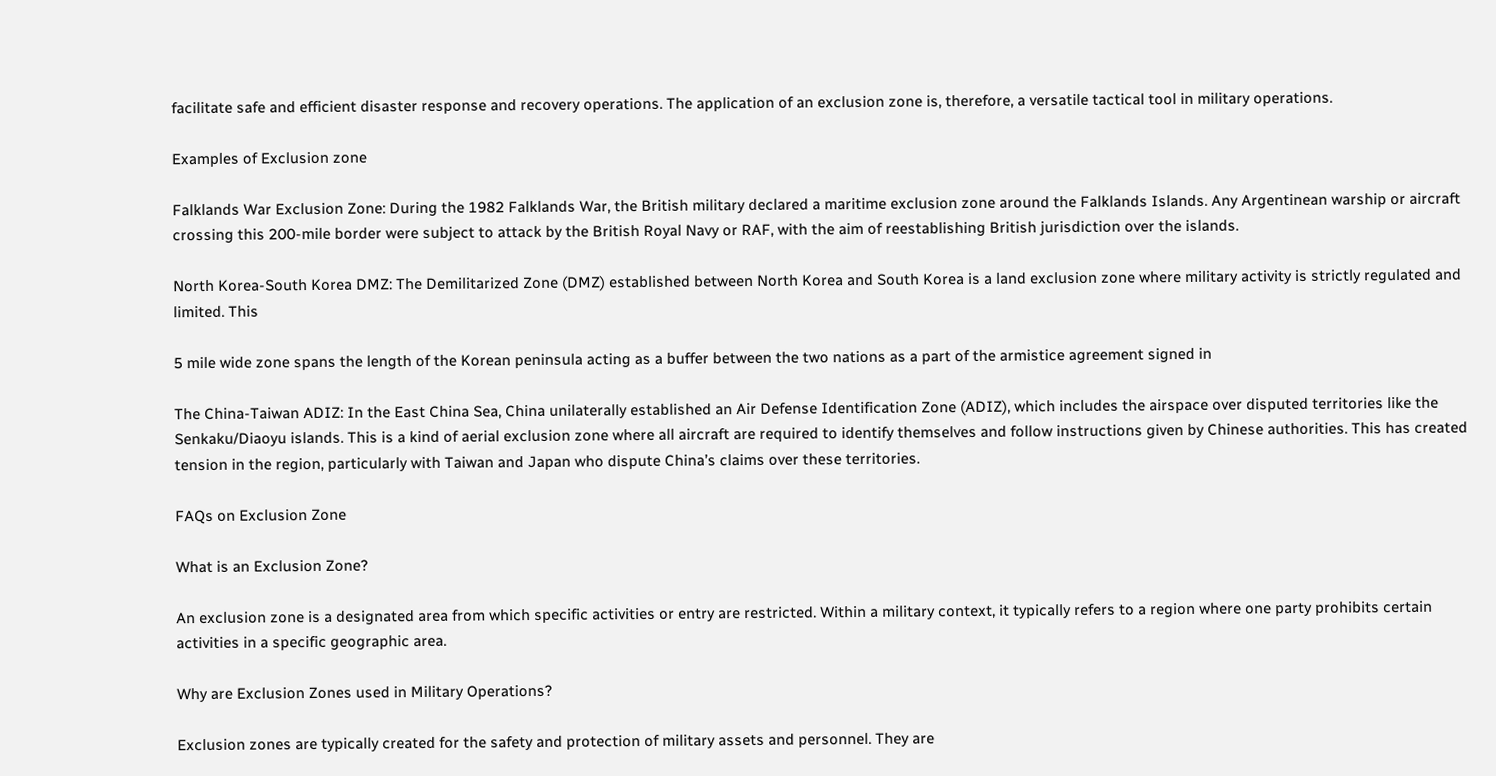facilitate safe and efficient disaster response and recovery operations. The application of an exclusion zone is, therefore, a versatile tactical tool in military operations.

Examples of Exclusion zone

Falklands War Exclusion Zone: During the 1982 Falklands War, the British military declared a maritime exclusion zone around the Falklands Islands. Any Argentinean warship or aircraft crossing this 200-mile border were subject to attack by the British Royal Navy or RAF, with the aim of reestablishing British jurisdiction over the islands.

North Korea-South Korea DMZ: The Demilitarized Zone (DMZ) established between North Korea and South Korea is a land exclusion zone where military activity is strictly regulated and limited. This

5 mile wide zone spans the length of the Korean peninsula acting as a buffer between the two nations as a part of the armistice agreement signed in

The China-Taiwan ADIZ: In the East China Sea, China unilaterally established an Air Defense Identification Zone (ADIZ), which includes the airspace over disputed territories like the Senkaku/Diaoyu islands. This is a kind of aerial exclusion zone where all aircraft are required to identify themselves and follow instructions given by Chinese authorities. This has created tension in the region, particularly with Taiwan and Japan who dispute China’s claims over these territories.

FAQs on Exclusion Zone

What is an Exclusion Zone?

An exclusion zone is a designated area from which specific activities or entry are restricted. Within a military context, it typically refers to a region where one party prohibits certain activities in a specific geographic area.

Why are Exclusion Zones used in Military Operations?

Exclusion zones are typically created for the safety and protection of military assets and personnel. They are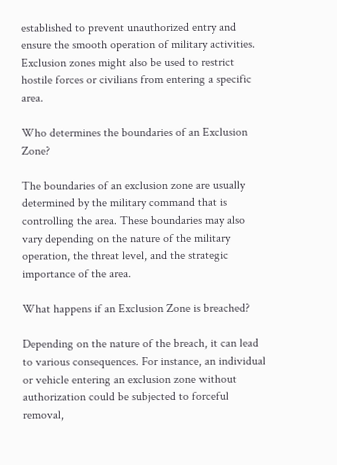established to prevent unauthorized entry and ensure the smooth operation of military activities. Exclusion zones might also be used to restrict hostile forces or civilians from entering a specific area.

Who determines the boundaries of an Exclusion Zone?

The boundaries of an exclusion zone are usually determined by the military command that is controlling the area. These boundaries may also vary depending on the nature of the military operation, the threat level, and the strategic importance of the area.

What happens if an Exclusion Zone is breached?

Depending on the nature of the breach, it can lead to various consequences. For instance, an individual or vehicle entering an exclusion zone without authorization could be subjected to forceful removal,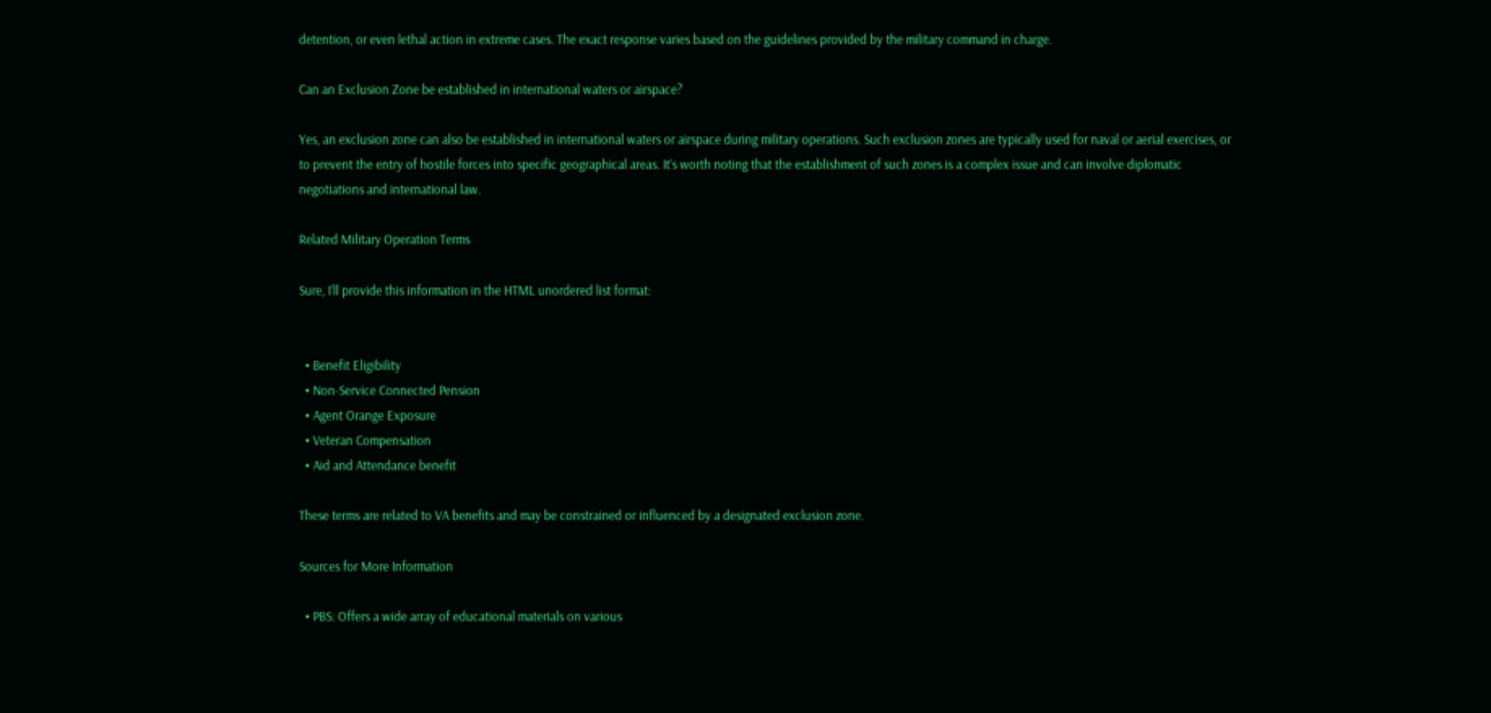detention, or even lethal action in extreme cases. The exact response varies based on the guidelines provided by the military command in charge.

Can an Exclusion Zone be established in international waters or airspace?

Yes, an exclusion zone can also be established in international waters or airspace during military operations. Such exclusion zones are typically used for naval or aerial exercises, or to prevent the entry of hostile forces into specific geographical areas. It’s worth noting that the establishment of such zones is a complex issue and can involve diplomatic negotiations and international law.

Related Military Operation Terms

Sure, I’ll provide this information in the HTML unordered list format:


  • Benefit Eligibility
  • Non-Service Connected Pension
  • Agent Orange Exposure
  • Veteran Compensation
  • Aid and Attendance benefit

These terms are related to VA benefits and may be constrained or influenced by a designated exclusion zone.

Sources for More Information

  • PBS: Offers a wide array of educational materials on various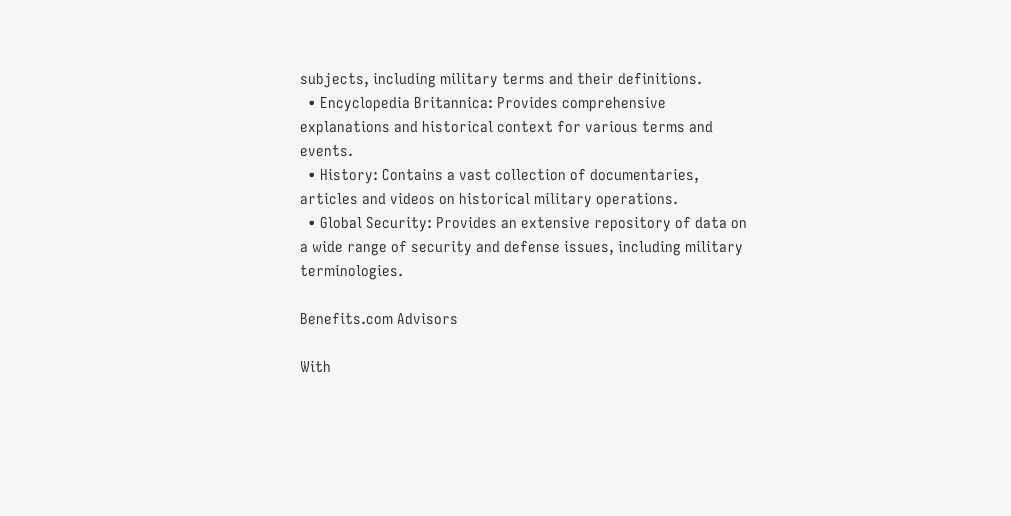subjects, including military terms and their definitions.
  • Encyclopedia Britannica: Provides comprehensive explanations and historical context for various terms and events.
  • History: Contains a vast collection of documentaries, articles and videos on historical military operations.
  • Global Security: Provides an extensive repository of data on a wide range of security and defense issues, including military terminologies.

Benefits.com Advisors

With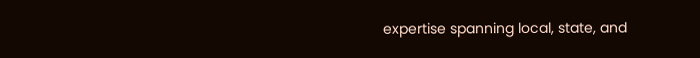expertise spanning local, state, and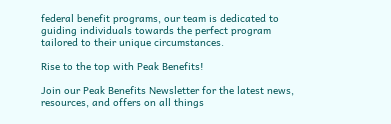federal benefit programs, our team is dedicated to guiding individuals towards the perfect program tailored to their unique circumstances.

Rise to the top with Peak Benefits!

Join our Peak Benefits Newsletter for the latest news, resources, and offers on all things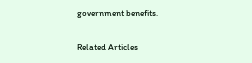government benefits.

Related Articles